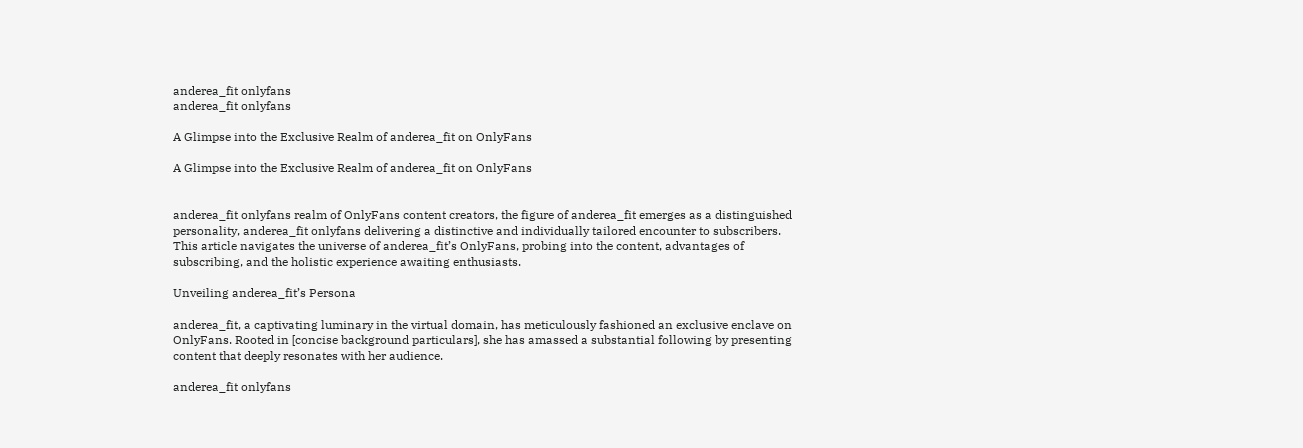anderea_fit onlyfans
anderea_fit onlyfans

A Glimpse into the Exclusive Realm of anderea_fit on OnlyFans

A Glimpse into the Exclusive Realm of anderea_fit on OnlyFans


anderea_fit onlyfans realm of OnlyFans content creators, the figure of anderea_fit emerges as a distinguished personality, anderea_fit onlyfans delivering a distinctive and individually tailored encounter to subscribers. This article navigates the universe of anderea_fit’s OnlyFans, probing into the content, advantages of subscribing, and the holistic experience awaiting enthusiasts.

Unveiling anderea_fit’s Persona

anderea_fit, a captivating luminary in the virtual domain, has meticulously fashioned an exclusive enclave on OnlyFans. Rooted in [concise background particulars], she has amassed a substantial following by presenting content that deeply resonates with her audience.

anderea_fit onlyfans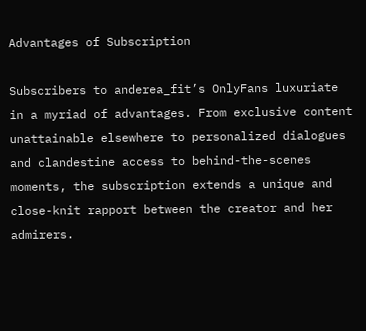Advantages of Subscription

Subscribers to anderea_fit’s OnlyFans luxuriate in a myriad of advantages. From exclusive content unattainable elsewhere to personalized dialogues and clandestine access to behind-the-scenes moments, the subscription extends a unique and close-knit rapport between the creator and her admirers.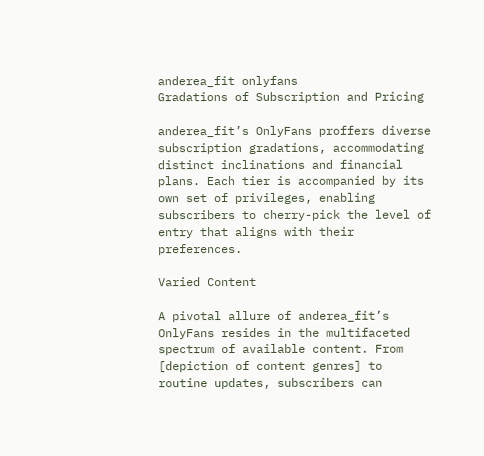anderea_fit onlyfans
Gradations of Subscription and Pricing

anderea_fit’s OnlyFans proffers diverse subscription gradations, accommodating distinct inclinations and financial plans. Each tier is accompanied by its own set of privileges, enabling subscribers to cherry-pick the level of entry that aligns with their preferences.

Varied Content

A pivotal allure of anderea_fit’s OnlyFans resides in the multifaceted spectrum of available content. From [depiction of content genres] to routine updates, subscribers can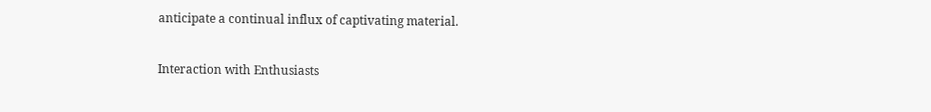anticipate a continual influx of captivating material.

Interaction with Enthusiasts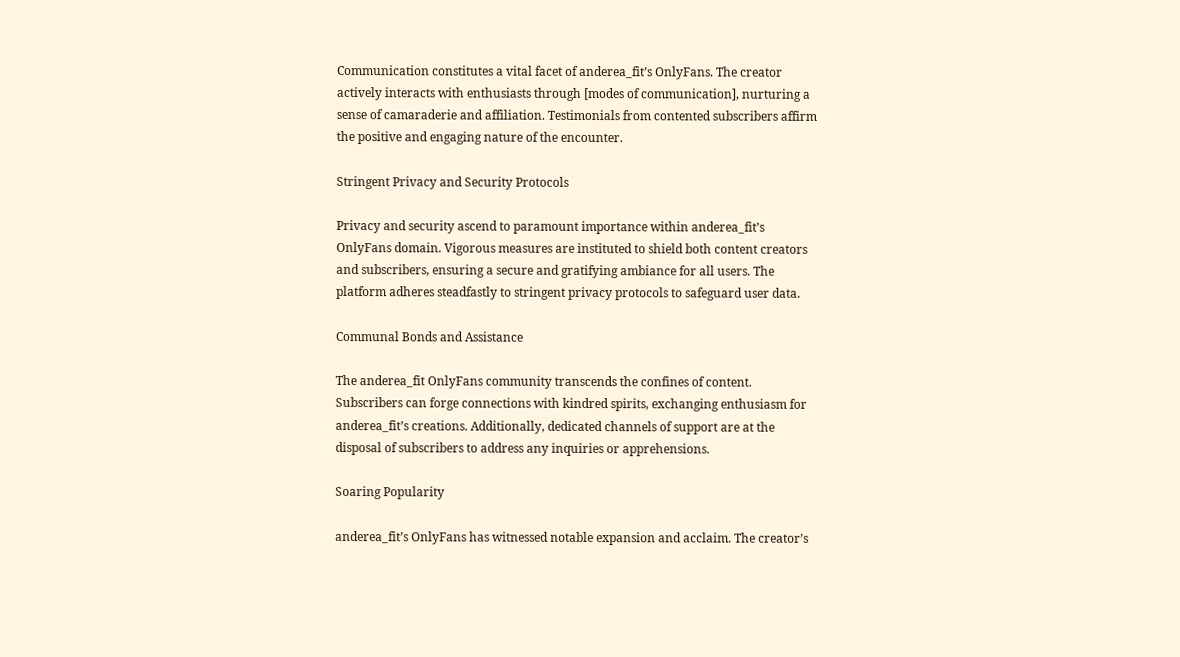Communication constitutes a vital facet of anderea_fit’s OnlyFans. The creator actively interacts with enthusiasts through [modes of communication], nurturing a sense of camaraderie and affiliation. Testimonials from contented subscribers affirm the positive and engaging nature of the encounter.

Stringent Privacy and Security Protocols

Privacy and security ascend to paramount importance within anderea_fit’s OnlyFans domain. Vigorous measures are instituted to shield both content creators and subscribers, ensuring a secure and gratifying ambiance for all users. The platform adheres steadfastly to stringent privacy protocols to safeguard user data.

Communal Bonds and Assistance

The anderea_fit OnlyFans community transcends the confines of content. Subscribers can forge connections with kindred spirits, exchanging enthusiasm for anderea_fit’s creations. Additionally, dedicated channels of support are at the disposal of subscribers to address any inquiries or apprehensions.

Soaring Popularity

anderea_fit’s OnlyFans has witnessed notable expansion and acclaim. The creator’s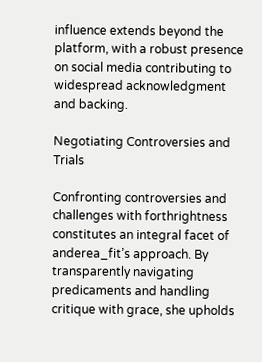influence extends beyond the platform, with a robust presence on social media contributing to widespread acknowledgment and backing.

Negotiating Controversies and Trials

Confronting controversies and challenges with forthrightness constitutes an integral facet of anderea_fit’s approach. By transparently navigating predicaments and handling critique with grace, she upholds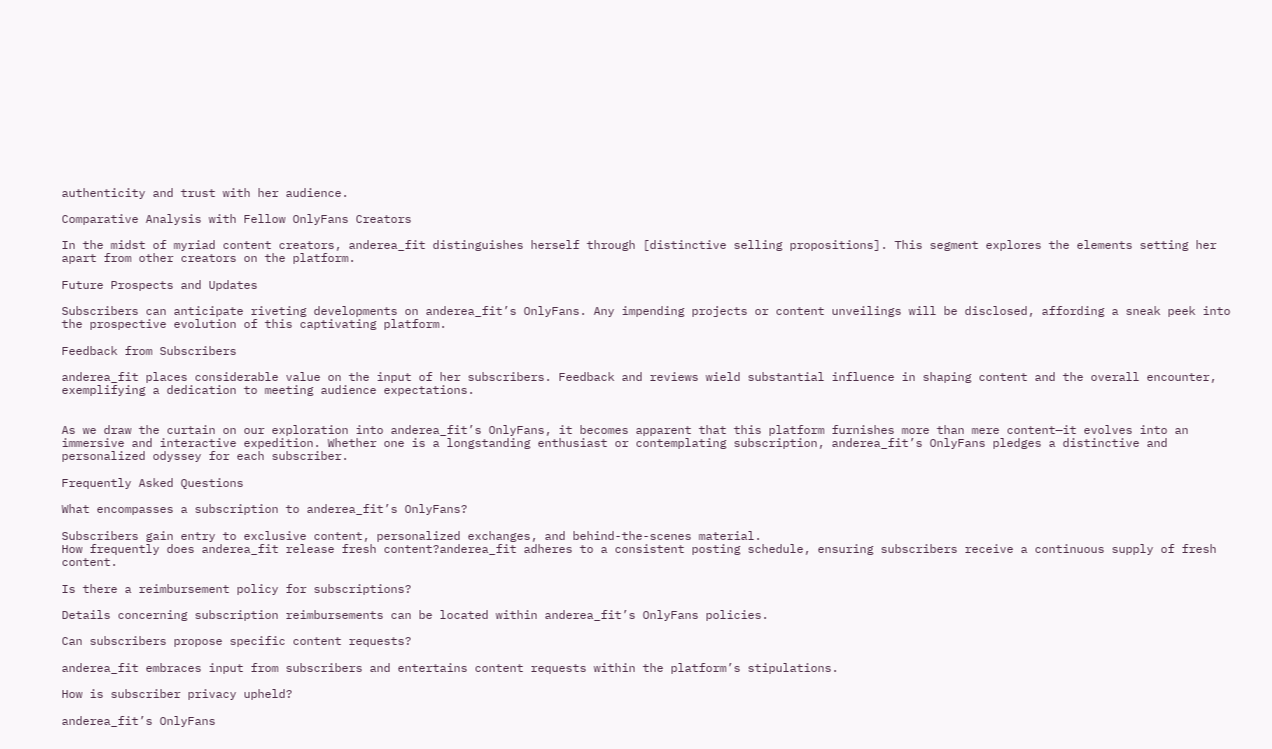authenticity and trust with her audience.

Comparative Analysis with Fellow OnlyFans Creators

In the midst of myriad content creators, anderea_fit distinguishes herself through [distinctive selling propositions]. This segment explores the elements setting her apart from other creators on the platform.

Future Prospects and Updates

Subscribers can anticipate riveting developments on anderea_fit’s OnlyFans. Any impending projects or content unveilings will be disclosed, affording a sneak peek into the prospective evolution of this captivating platform.

Feedback from Subscribers

anderea_fit places considerable value on the input of her subscribers. Feedback and reviews wield substantial influence in shaping content and the overall encounter, exemplifying a dedication to meeting audience expectations.


As we draw the curtain on our exploration into anderea_fit’s OnlyFans, it becomes apparent that this platform furnishes more than mere content—it evolves into an immersive and interactive expedition. Whether one is a longstanding enthusiast or contemplating subscription, anderea_fit’s OnlyFans pledges a distinctive and personalized odyssey for each subscriber.

Frequently Asked Questions

What encompasses a subscription to anderea_fit’s OnlyFans?

Subscribers gain entry to exclusive content, personalized exchanges, and behind-the-scenes material.
How frequently does anderea_fit release fresh content?anderea_fit adheres to a consistent posting schedule, ensuring subscribers receive a continuous supply of fresh content.

Is there a reimbursement policy for subscriptions?

Details concerning subscription reimbursements can be located within anderea_fit’s OnlyFans policies.

Can subscribers propose specific content requests?

anderea_fit embraces input from subscribers and entertains content requests within the platform’s stipulations.

How is subscriber privacy upheld?

anderea_fit’s OnlyFans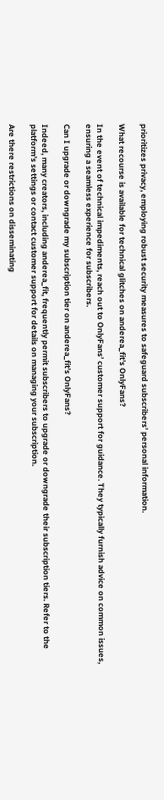prioritizes privacy, employing robust security measures to safeguard subscribers’ personal information.

What recourse is available for technical glitches on anderea_fit’s OnlyFans?

In the event of technical impediments, reach out to OnlyFans’ customer support for guidance. They typically furnish advice on common issues, ensuring a seamless experience for subscribers.

Can I upgrade or downgrade my subscription tier on anderea_fit’s OnlyFans?

Indeed, many creators, including anderea_fit, frequently permit subscribers to upgrade or downgrade their subscription tiers. Refer to the platform’s settings or contact customer support for details on managing your subscription.

Are there restrictions on disseminating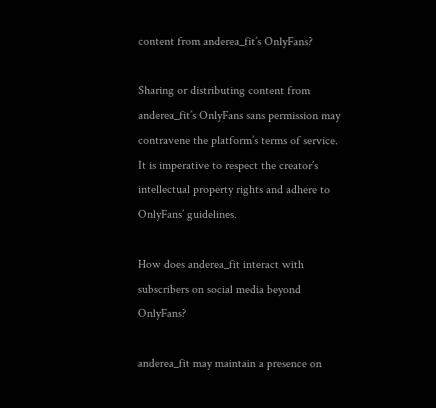content from anderea_fit’s OnlyFans?

Sharing or distributing content from anderea_fit’s OnlyFans sans permission may contravene the platform’s terms of service. It is imperative to respect the creator’s intellectual property rights and adhere to OnlyFans’ guidelines.

How does anderea_fit interact with subscribers on social media beyond OnlyFans?

anderea_fit may maintain a presence on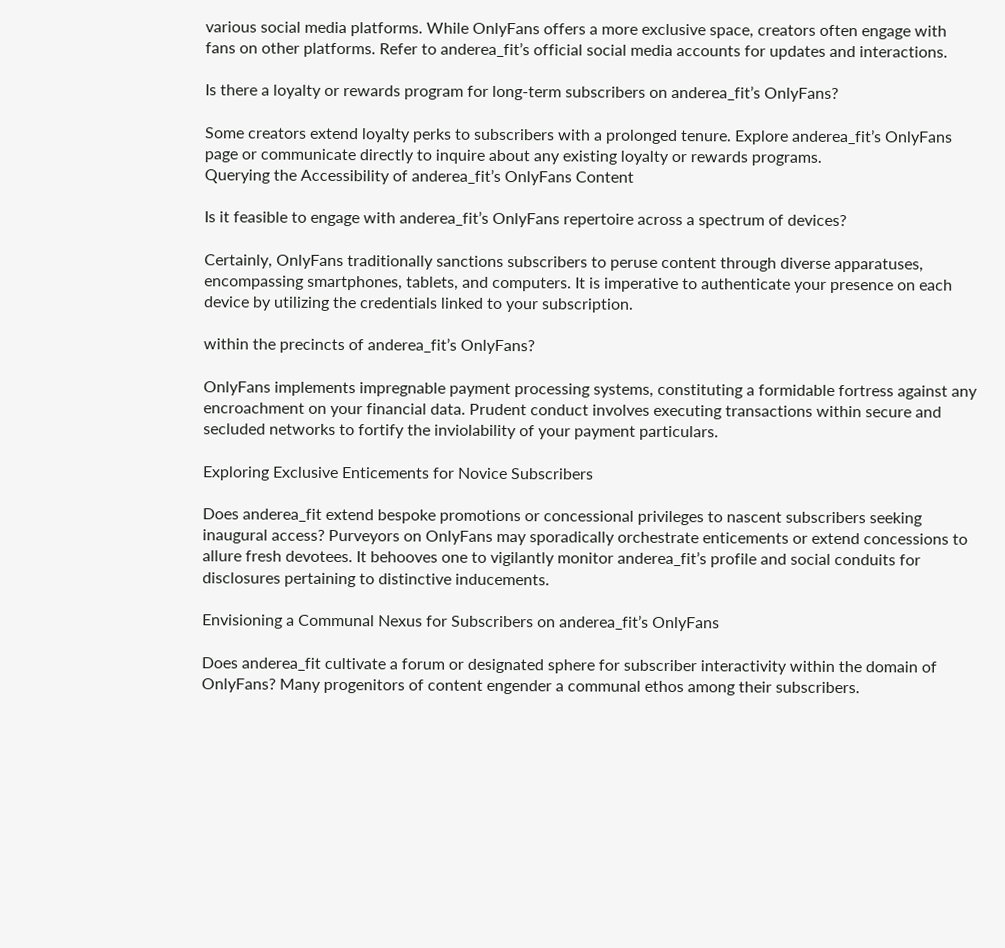various social media platforms. While OnlyFans offers a more exclusive space, creators often engage with fans on other platforms. Refer to anderea_fit’s official social media accounts for updates and interactions.

Is there a loyalty or rewards program for long-term subscribers on anderea_fit’s OnlyFans?

Some creators extend loyalty perks to subscribers with a prolonged tenure. Explore anderea_fit’s OnlyFans page or communicate directly to inquire about any existing loyalty or rewards programs.
Querying the Accessibility of anderea_fit’s OnlyFans Content

Is it feasible to engage with anderea_fit’s OnlyFans repertoire across a spectrum of devices?

Certainly, OnlyFans traditionally sanctions subscribers to peruse content through diverse apparatuses, encompassing smartphones, tablets, and computers. It is imperative to authenticate your presence on each device by utilizing the credentials linked to your subscription.

within the precincts of anderea_fit’s OnlyFans?

OnlyFans implements impregnable payment processing systems, constituting a formidable fortress against any encroachment on your financial data. Prudent conduct involves executing transactions within secure and secluded networks to fortify the inviolability of your payment particulars.

Exploring Exclusive Enticements for Novice Subscribers

Does anderea_fit extend bespoke promotions or concessional privileges to nascent subscribers seeking inaugural access? Purveyors on OnlyFans may sporadically orchestrate enticements or extend concessions to allure fresh devotees. It behooves one to vigilantly monitor anderea_fit’s profile and social conduits for disclosures pertaining to distinctive inducements.

Envisioning a Communal Nexus for Subscribers on anderea_fit’s OnlyFans

Does anderea_fit cultivate a forum or designated sphere for subscriber interactivity within the domain of OnlyFans? Many progenitors of content engender a communal ethos among their subscribers.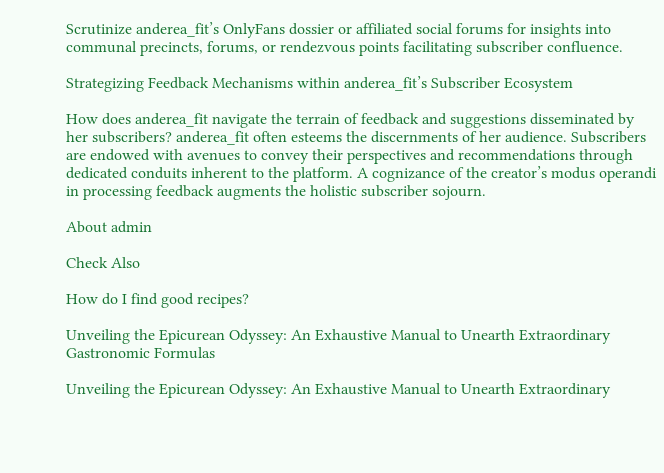Scrutinize anderea_fit’s OnlyFans dossier or affiliated social forums for insights into communal precincts, forums, or rendezvous points facilitating subscriber confluence.

Strategizing Feedback Mechanisms within anderea_fit’s Subscriber Ecosystem

How does anderea_fit navigate the terrain of feedback and suggestions disseminated by her subscribers? anderea_fit often esteems the discernments of her audience. Subscribers are endowed with avenues to convey their perspectives and recommendations through dedicated conduits inherent to the platform. A cognizance of the creator’s modus operandi in processing feedback augments the holistic subscriber sojourn.

About admin

Check Also

How do I find good recipes?

Unveiling the Epicurean Odyssey: An Exhaustive Manual to Unearth Extraordinary Gastronomic Formulas

Unveiling the Epicurean Odyssey: An Exhaustive Manual to Unearth Extraordinary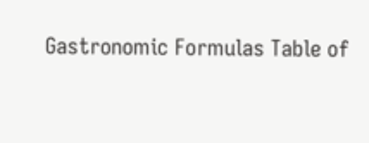Gastronomic Formulas Table of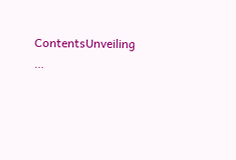ContentsUnveiling …